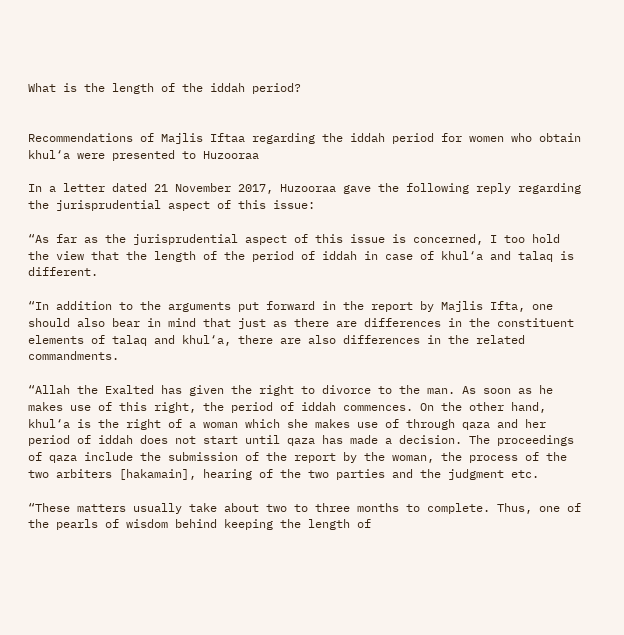What is the length of the iddah period?


Recommendations of Majlis Iftaa regarding the iddah period for women who obtain khul‘a were presented to Huzooraa

In a letter dated 21 November 2017, Huzooraa gave the following reply regarding the jurisprudential aspect of this issue:

“As far as the jurisprudential aspect of this issue is concerned, I too hold the view that the length of the period of iddah in case of khul‘a and talaq is different.

“In addition to the arguments put forward in the report by Majlis Ifta, one should also bear in mind that just as there are differences in the constituent elements of talaq and khul‘a, there are also differences in the related commandments.

“Allah the Exalted has given the right to divorce to the man. As soon as he makes use of this right, the period of iddah commences. On the other hand, khul‘a is the right of a woman which she makes use of through qaza and her period of iddah does not start until qaza has made a decision. The proceedings of qaza include the submission of the report by the woman, the process of the two arbiters [hakamain], hearing of the two parties and the judgment etc.

“These matters usually take about two to three months to complete. Thus, one of the pearls of wisdom behind keeping the length of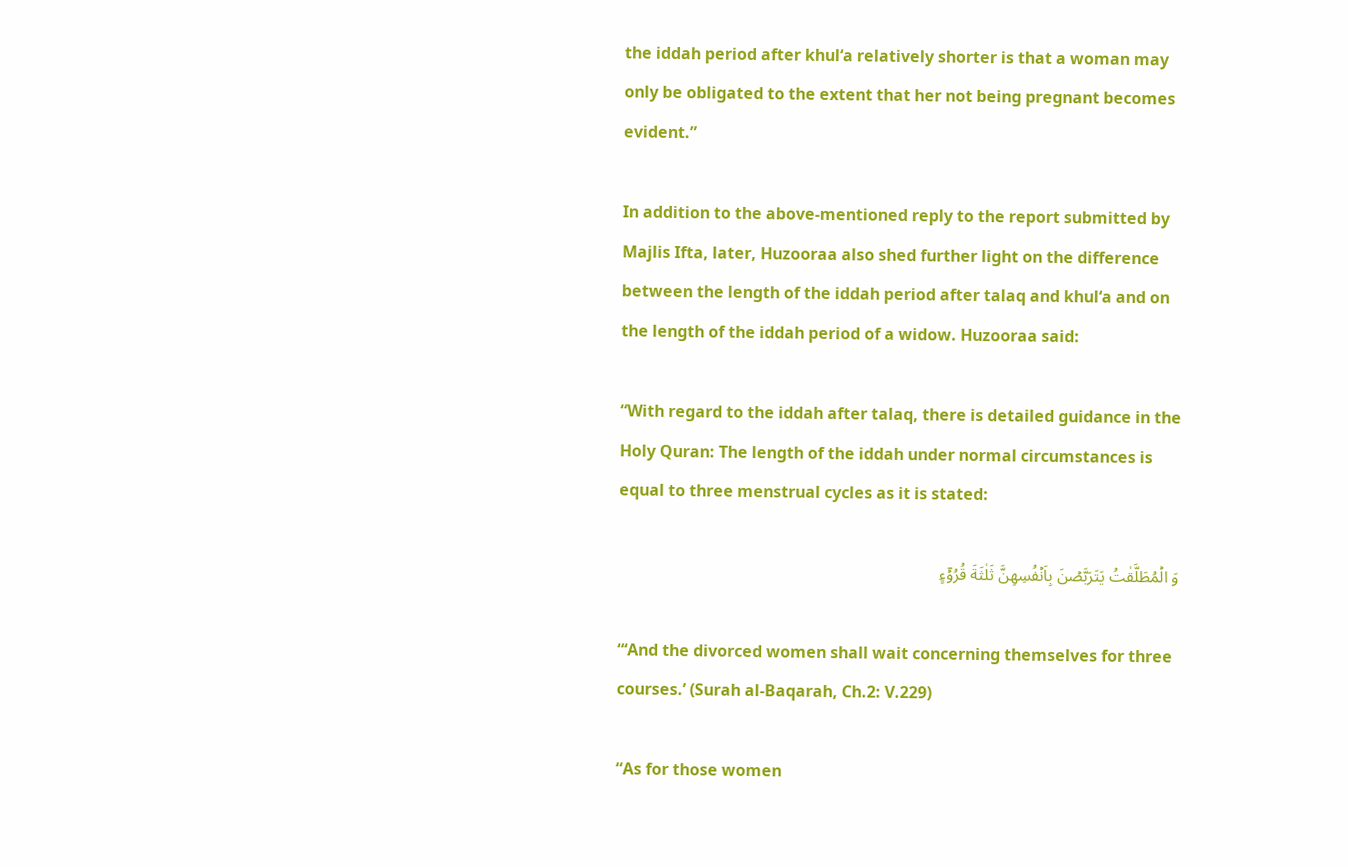the iddah period after khul‘a relatively shorter is that a woman may only be obligated to the extent that her not being pregnant becomes evident.”

In addition to the above-mentioned reply to the report submitted by Majlis Ifta, later, Huzooraa also shed further light on the difference between the length of the iddah period after talaq and khul‘a and on the length of the iddah period of a widow. Huzooraa said:

“With regard to the iddah after talaq, there is detailed guidance in the Holy Quran: The length of the iddah under normal circumstances is equal to three menstrual cycles as it is stated:

وَ الۡمُطَلَّقٰتُ يَتَرَبَّصۡنَ بِاَنۡفُسِهِنَّ ثَلٰثَةَ قُرُوۡٓءٍ

“‘And the divorced women shall wait concerning themselves for three courses.’ (Surah al-Baqarah, Ch.2: V.229)

“As for those women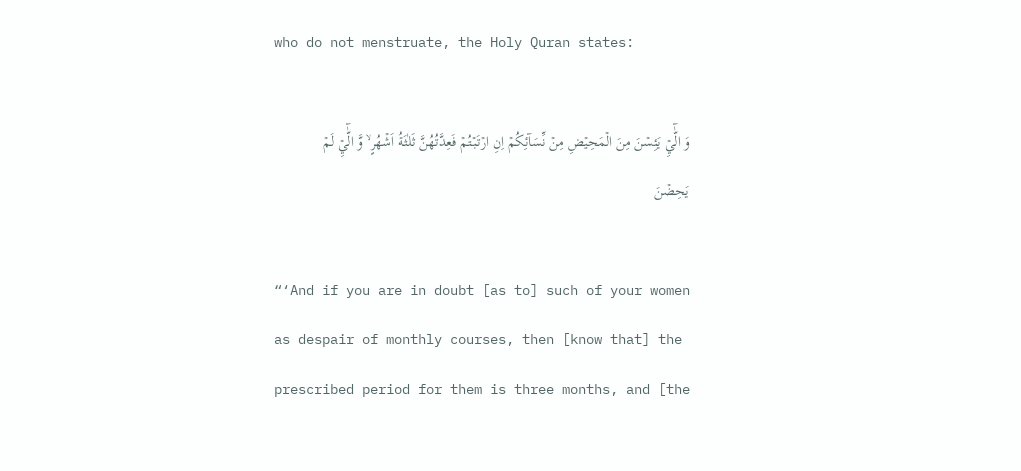who do not menstruate, the Holy Quran states:

وَ الّٰٓيِۡ يَئِسۡنَ مِنَ الۡمَحِيۡضِ مِنۡ نِّسَآئِكُمۡ اِنِ ارۡتَبۡتُمۡ فَعِدَّتُهُنَّ ثَلٰثَةُ اَشۡهُرٍ ۙ وَّ الّٰٓيِۡ لَمۡ يَحِضۡنَ

“‘And if you are in doubt [as to] such of your women as despair of monthly courses, then [know that] the prescribed period for them is three months, and [the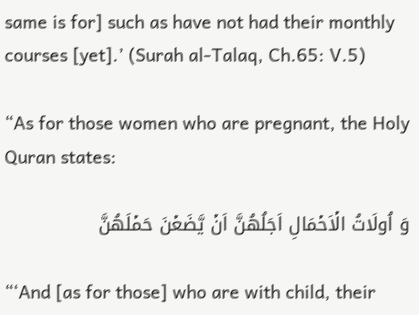same is for] such as have not had their monthly courses [yet].’ (Surah al-Talaq, Ch.65: V.5)

“As for those women who are pregnant, the Holy Quran states:

وَ اُولَاتُ الۡاَحۡمَالِ اَجَلُهُنَّ اَنۡ يَّضَعۡنَ حَمۡلَهُنَّ

“‘And [as for those] who are with child, their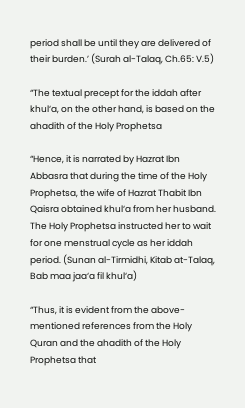period shall be until they are delivered of their burden.’ (Surah al-Talaq, Ch.65: V.5)

“The textual precept for the iddah after khul‘a, on the other hand, is based on the ahadith of the Holy Prophetsa

“Hence, it is narrated by Hazrat Ibn Abbasra that during the time of the Holy Prophetsa, the wife of Hazrat Thabit Ibn Qaisra obtained khul‘a from her husband. The Holy Prophetsa instructed her to wait for one menstrual cycle as her iddah period. (Sunan al-Tirmidhi, Kitab at-Talaq, Bab maa jaa‘a fil khul‘a)

“Thus, it is evident from the above-mentioned references from the Holy Quran and the ahadith of the Holy Prophetsa that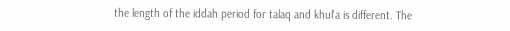the length of the iddah period for talaq and khul‘a is different. The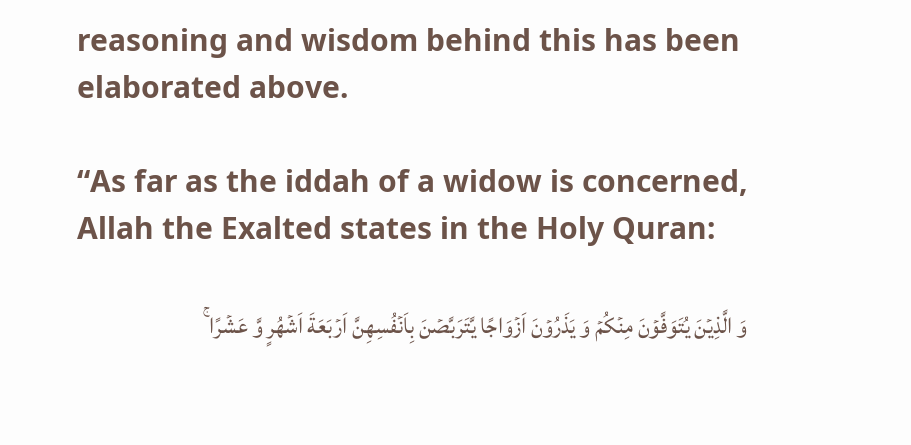reasoning and wisdom behind this has been elaborated above.

“As far as the iddah of a widow is concerned, Allah the Exalted states in the Holy Quran:

وَ الَّذِيۡنَ يُتَوَفَّوۡنَ مِنۡكُمۡ وَ يَذَرُوۡنَ اَزۡوَاجًا يَّتَرَبَّصۡنَ بِاَنۡفُسِهِنَّ اَرۡبَعَةَ اَشۡهُرٍ وَّ عَشۡرًا ۚ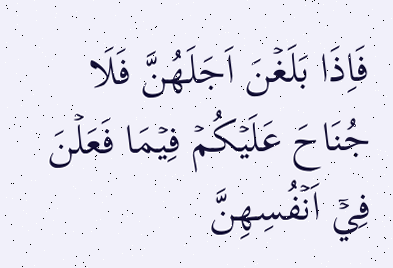فَاِذَا بَلَغۡنَ اَجَلَهُنَّ فَلَا جُنَاحَ عَلَيۡكُمۡ فِيۡمَا فَعَلۡنَ فِيۡۤ اَنۡفُسِهِنَّ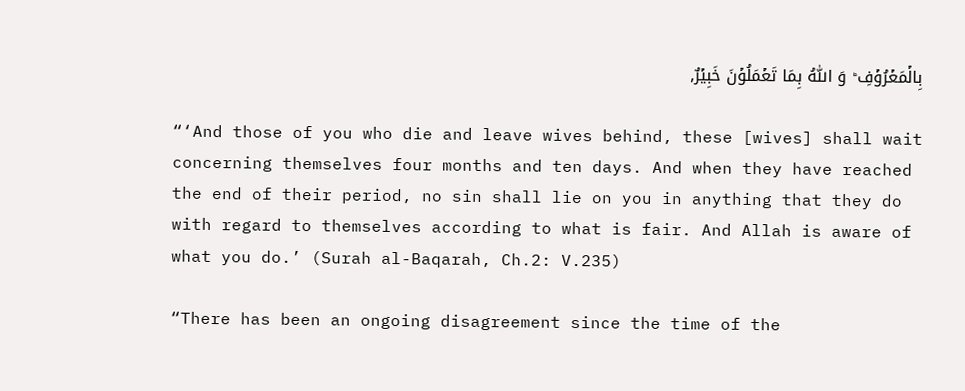بِالۡمَعۡرُوۡفِ ؕ وَ اللّٰهُ بِمَا تَعۡمَلُوۡنَ خَبِيۡرٌ,

“‘And those of you who die and leave wives behind, these [wives] shall wait concerning themselves four months and ten days. And when they have reached the end of their period, no sin shall lie on you in anything that they do with regard to themselves according to what is fair. And Allah is aware of what you do.’ (Surah al-Baqarah, Ch.2: V.235)

“There has been an ongoing disagreement since the time of the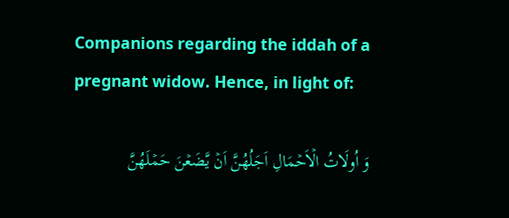Companions regarding the iddah of a pregnant widow. Hence, in light of:

وَ اُولَاتُ الۡاَحۡمَالِ اَجَلُهُنَّ اَنۡ يَّضَعۡنَ حَمۡلَهُنَّ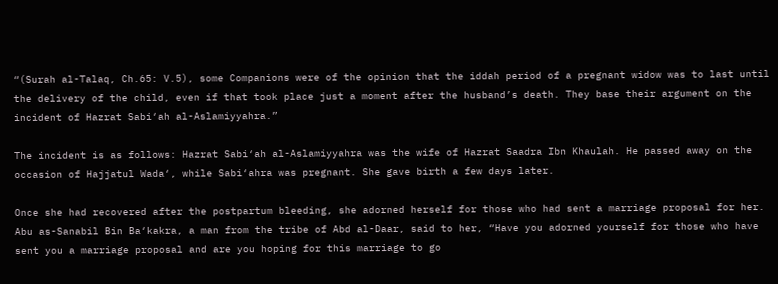“(Surah al-Talaq, Ch.65: V.5), some Companions were of the opinion that the iddah period of a pregnant widow was to last until the delivery of the child, even if that took place just a moment after the husband’s death. They base their argument on the incident of Hazrat Sabi‘ah al-Aslamiyyahra.”

The incident is as follows: Hazrat Sabi‘ah al-Aslamiyyahra was the wife of Hazrat Saadra Ibn Khaulah. He passed away on the occasion of Hajjatul Wada‘, while Sabi‘ahra was pregnant. She gave birth a few days later.

Once she had recovered after the postpartum bleeding, she adorned herself for those who had sent a marriage proposal for her. Abu as-Sanabil Bin Ba‘kakra, a man from the tribe of Abd al-Daar, said to her, “Have you adorned yourself for those who have sent you a marriage proposal and are you hoping for this marriage to go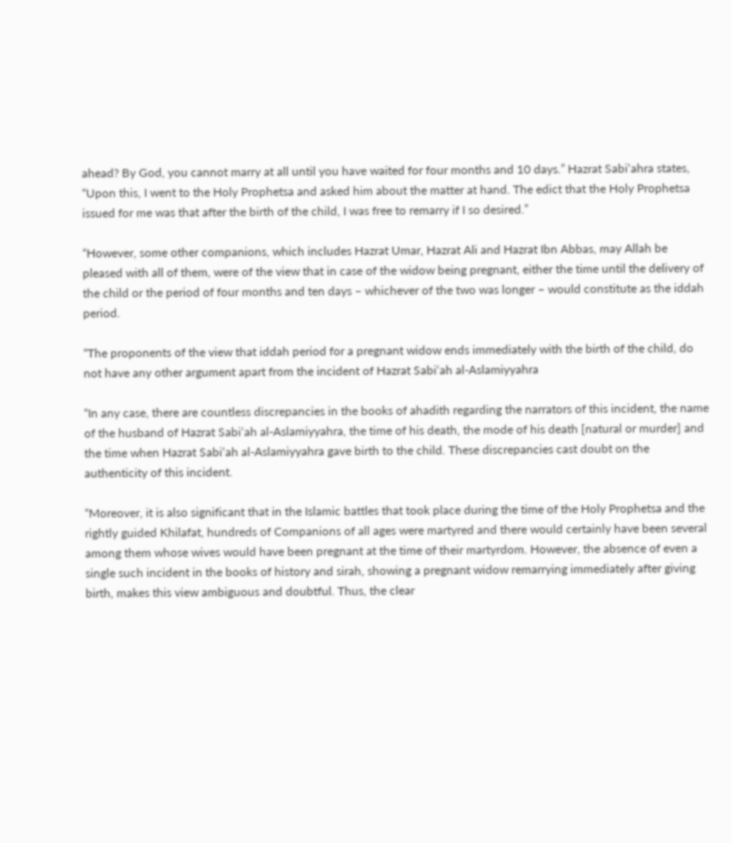ahead? By God, you cannot marry at all until you have waited for four months and 10 days.” Hazrat Sabi‘ahra states, “Upon this, I went to the Holy Prophetsa and asked him about the matter at hand. The edict that the Holy Prophetsa issued for me was that after the birth of the child, I was free to remarry if I so desired.”

“However, some other companions, which includes Hazrat Umar, Hazrat Ali and Hazrat Ibn Abbas, may Allah be pleased with all of them, were of the view that in case of the widow being pregnant, either the time until the delivery of the child or the period of four months and ten days – whichever of the two was longer – would constitute as the iddah period.

“The proponents of the view that iddah period for a pregnant widow ends immediately with the birth of the child, do not have any other argument apart from the incident of Hazrat Sabi‘ah al-Aslamiyyahra

“In any case, there are countless discrepancies in the books of ahadith regarding the narrators of this incident, the name of the husband of Hazrat Sabi‘ah al-Aslamiyyahra, the time of his death, the mode of his death [natural or murder] and the time when Hazrat Sabi‘ah al-Aslamiyyahra gave birth to the child. These discrepancies cast doubt on the authenticity of this incident.

“Moreover, it is also significant that in the Islamic battles that took place during the time of the Holy Prophetsa and the rightly guided Khilafat, hundreds of Companions of all ages were martyred and there would certainly have been several among them whose wives would have been pregnant at the time of their martyrdom. However, the absence of even a single such incident in the books of history and sirah, showing a pregnant widow remarrying immediately after giving birth, makes this view ambiguous and doubtful. Thus, the clear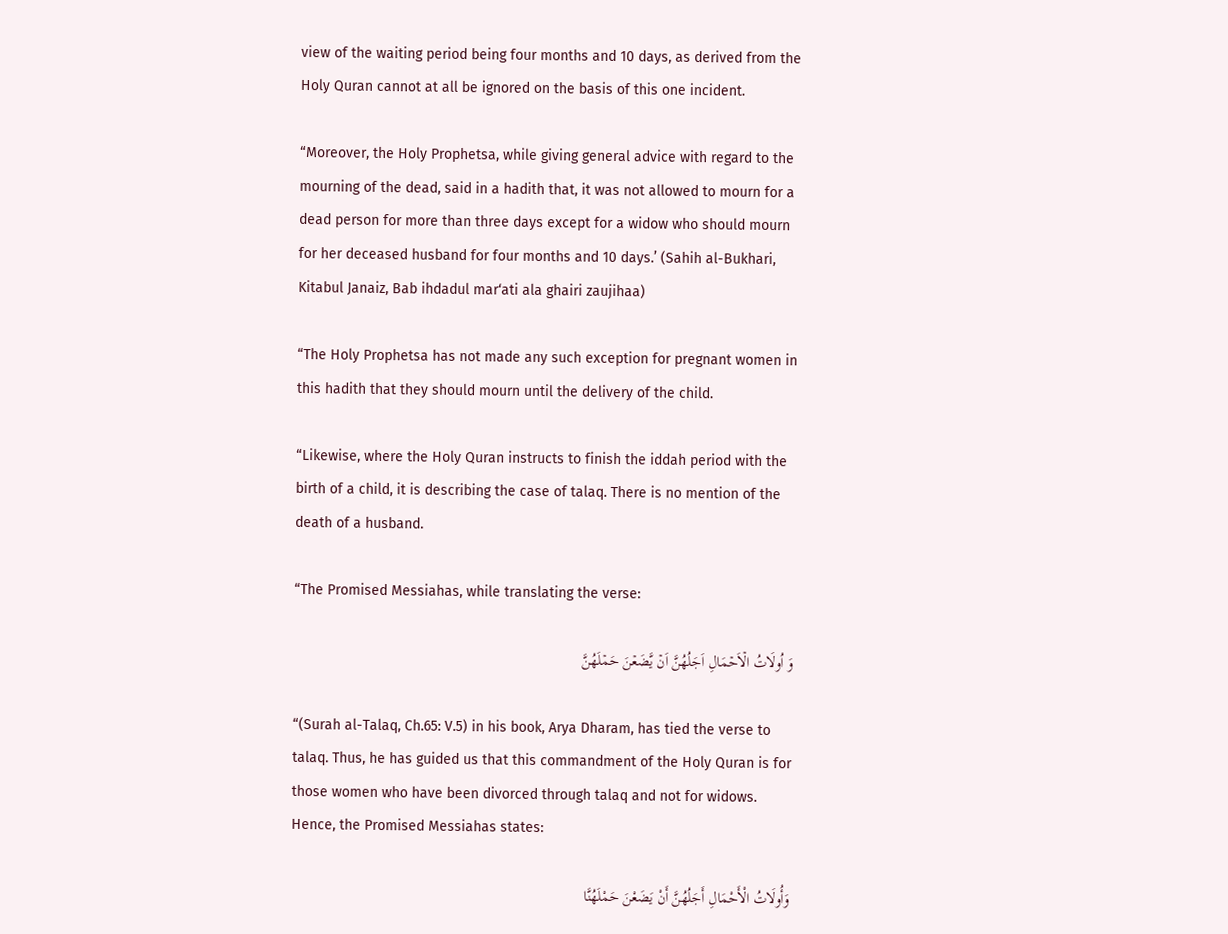view of the waiting period being four months and 10 days, as derived from the Holy Quran cannot at all be ignored on the basis of this one incident.

“Moreover, the Holy Prophetsa, while giving general advice with regard to the mourning of the dead, said in a hadith that, it was not allowed to mourn for a dead person for more than three days except for a widow who should mourn for her deceased husband for four months and 10 days.’ (Sahih al-Bukhari, Kitabul Janaiz, Bab ihdadul mar‘ati ala ghairi zaujihaa)

“The Holy Prophetsa has not made any such exception for pregnant women in this hadith that they should mourn until the delivery of the child.

“Likewise, where the Holy Quran instructs to finish the iddah period with the birth of a child, it is describing the case of talaq. There is no mention of the death of a husband.

“The Promised Messiahas, while translating the verse:

وَ اُولَاتُ الۡاَحۡمَالِ اَجَلُهُنَّ اَنۡ يَّضَعۡنَ حَمۡلَهُنَّ

“(Surah al-Talaq, Ch.65: V.5) in his book, Arya Dharam, has tied the verse to talaq. Thus, he has guided us that this commandment of the Holy Quran is for those women who have been divorced through talaq and not for widows. Hence, the Promised Messiahas states:

وَأُولَاتُ الْأَحْمَالِ أَجَلُهُنَّ أَنْ يَضَعْنَ حَمْلَهُنَّا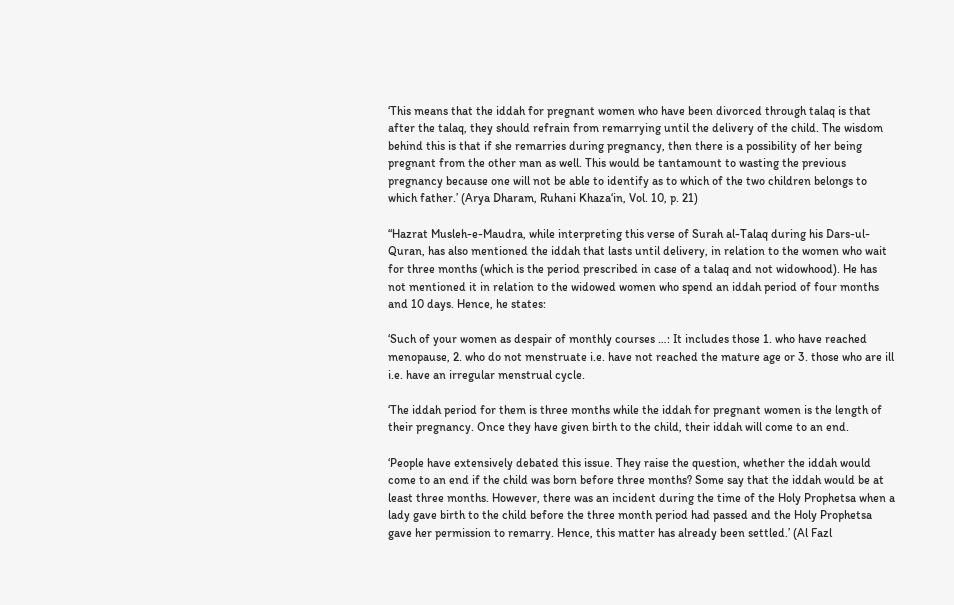‘This means that the iddah for pregnant women who have been divorced through talaq is that after the talaq, they should refrain from remarrying until the delivery of the child. The wisdom behind this is that if she remarries during pregnancy, then there is a possibility of her being pregnant from the other man as well. This would be tantamount to wasting the previous pregnancy because one will not be able to identify as to which of the two children belongs to which father.’ (Arya Dharam, Ruhani Khaza‘in, Vol. 10, p. 21)

“Hazrat Musleh-e-Maudra, while interpreting this verse of Surah al-Talaq during his Dars-ul-Quran, has also mentioned the iddah that lasts until delivery, in relation to the women who wait for three months (which is the period prescribed in case of a talaq and not widowhood). He has not mentioned it in relation to the widowed women who spend an iddah period of four months and 10 days. Hence, he states:

‘Such of your women as despair of monthly courses …: It includes those 1. who have reached menopause, 2. who do not menstruate i.e. have not reached the mature age or 3. those who are ill i.e. have an irregular menstrual cycle.

‘The iddah period for them is three months while the iddah for pregnant women is the length of their pregnancy. Once they have given birth to the child, their iddah will come to an end.

‘People have extensively debated this issue. They raise the question, whether the iddah would come to an end if the child was born before three months? Some say that the iddah would be at least three months. However, there was an incident during the time of the Holy Prophetsa when a lady gave birth to the child before the three month period had passed and the Holy Prophetsa gave her permission to remarry. Hence, this matter has already been settled.’ (Al Fazl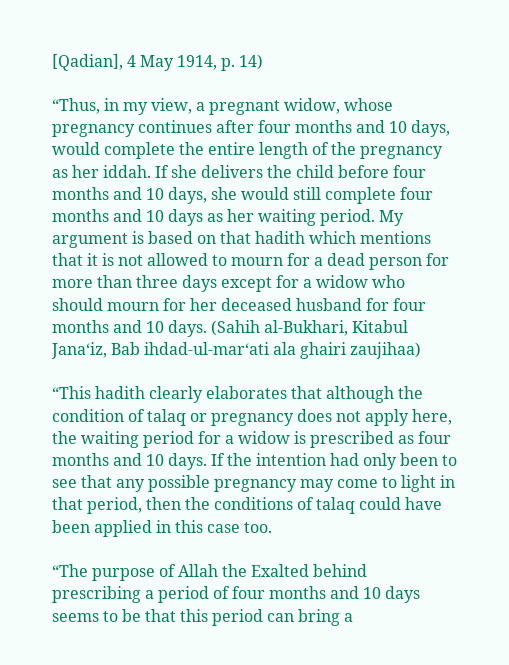[Qadian], 4 May 1914, p. 14)

“Thus, in my view, a pregnant widow, whose pregnancy continues after four months and 10 days, would complete the entire length of the pregnancy as her iddah. If she delivers the child before four months and 10 days, she would still complete four months and 10 days as her waiting period. My argument is based on that hadith which mentions that it is not allowed to mourn for a dead person for more than three days except for a widow who should mourn for her deceased husband for four months and 10 days. (Sahih al-Bukhari, Kitabul Jana‘iz, Bab ihdad-ul-mar‘ati ala ghairi zaujihaa)

“This hadith clearly elaborates that although the condition of talaq or pregnancy does not apply here, the waiting period for a widow is prescribed as four months and 10 days. If the intention had only been to see that any possible pregnancy may come to light in that period, then the conditions of talaq could have been applied in this case too.

“The purpose of Allah the Exalted behind prescribing a period of four months and 10 days seems to be that this period can bring a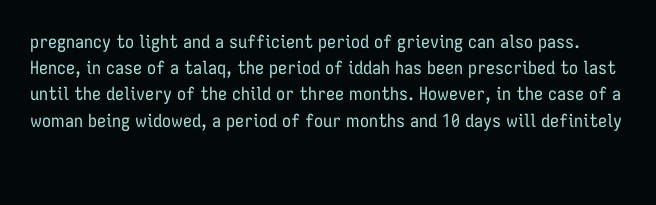pregnancy to light and a sufficient period of grieving can also pass. Hence, in case of a talaq, the period of iddah has been prescribed to last until the delivery of the child or three months. However, in the case of a woman being widowed, a period of four months and 10 days will definitely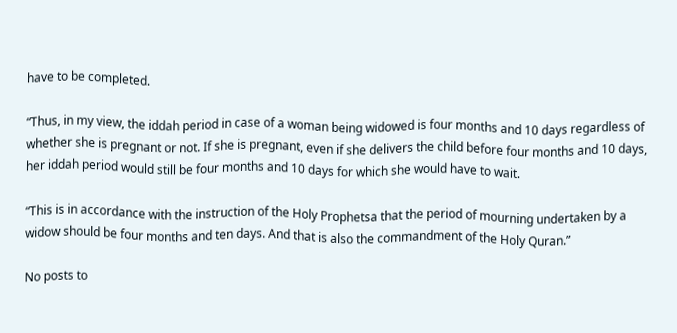have to be completed.

“Thus, in my view, the iddah period in case of a woman being widowed is four months and 10 days regardless of whether she is pregnant or not. If she is pregnant, even if she delivers the child before four months and 10 days, her iddah period would still be four months and 10 days for which she would have to wait.

“This is in accordance with the instruction of the Holy Prophetsa that the period of mourning undertaken by a widow should be four months and ten days. And that is also the commandment of the Holy Quran.”

No posts to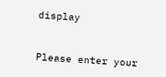display


Please enter your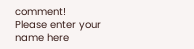comment!
Please enter your name here